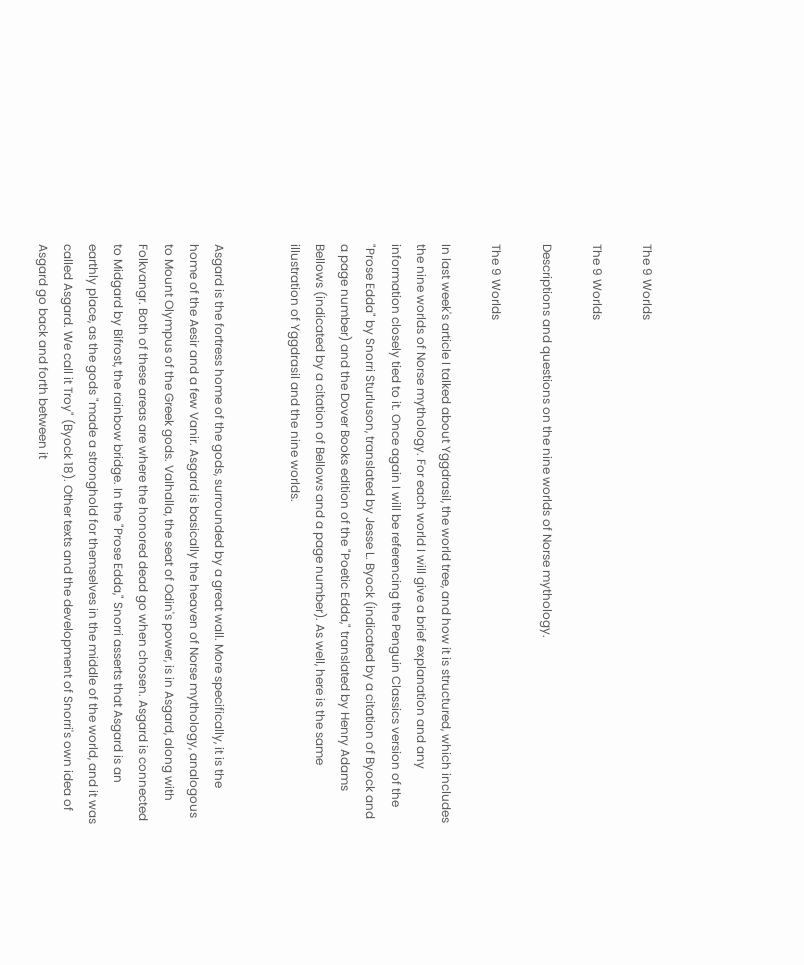The 9 Worlds

The 9 Worlds

Descriptions and questions on the nine worlds of Norse mythology.

The 9 Worlds

In last week's article I talked about Yggdrasil, the world tree, and how it is structured, which includes the nine worlds of Norse mythology. For each world I will give a brief explanation and any information closely tied to it. Once again I will be referencing the Penguin Classics version of the "Prose Edda" by Snorri Sturluson, translated by Jesse L. Byock (indicated by a citation of Byock and a page number) and the Dover Books edition of the "Poetic Edda," translated by Henry Adams Bellows (indicated by a citation of Bellows and a page number). As well, here is the same illustration of Yggdrasil and the nine worlds.


Asgard is the fortress home of the gods, surrounded by a great wall. More specifically, it is the home of the Aesir and a few Vanir. Asgard is basically the heaven of Norse mythology, analogous to Mount Olympus of the Greek gods. Valhalla, the seat of Odin's power, is in Asgard, along with Folkvangr. Both of these areas are where the honored dead go when chosen. Asgard is connected to Midgard by Bifrost, the rainbow bridge. In the "Prose Edda," Snorri asserts that Asgard is an earthly place, as the gods "made a stronghold for themselves in the middle of the world, and it was called Asgard. We call it Troy" (Byock 18). Other texts and the development of Snorri's own idea of Asgard go back and forth between it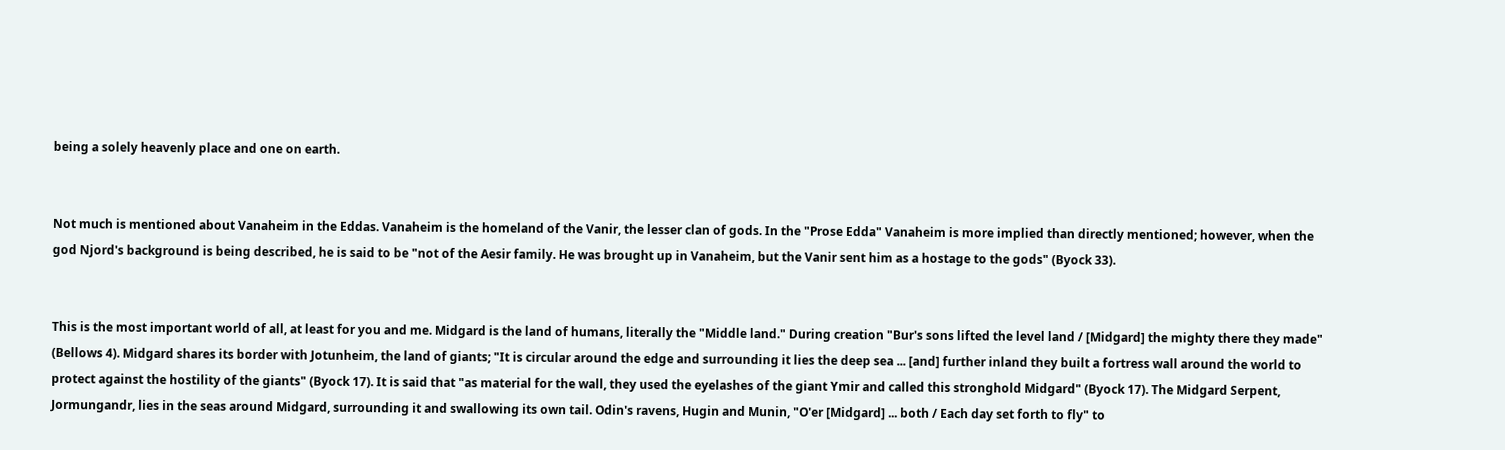being a solely heavenly place and one on earth.


Not much is mentioned about Vanaheim in the Eddas. Vanaheim is the homeland of the Vanir, the lesser clan of gods. In the "Prose Edda" Vanaheim is more implied than directly mentioned; however, when the god Njord's background is being described, he is said to be "not of the Aesir family. He was brought up in Vanaheim, but the Vanir sent him as a hostage to the gods" (Byock 33).


This is the most important world of all, at least for you and me. Midgard is the land of humans, literally the "Middle land." During creation "Bur's sons lifted the level land / [Midgard] the mighty there they made" (Bellows 4). Midgard shares its border with Jotunheim, the land of giants; "It is circular around the edge and surrounding it lies the deep sea ... [and] further inland they built a fortress wall around the world to protect against the hostility of the giants" (Byock 17). It is said that "as material for the wall, they used the eyelashes of the giant Ymir and called this stronghold Midgard" (Byock 17). The Midgard Serpent, Jormungandr, lies in the seas around Midgard, surrounding it and swallowing its own tail. Odin's ravens, Hugin and Munin, "O'er [Midgard] ... both / Each day set forth to fly" to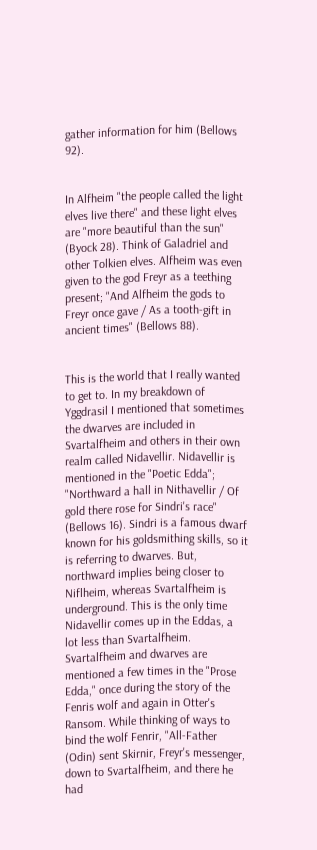gather information for him (Bellows 92).


In Alfheim "the people called the light elves live there" and these light elves are "more beautiful than the sun" (Byock 28). Think of Galadriel and other Tolkien elves. Alfheim was even given to the god Freyr as a teething present; "And Alfheim the gods to Freyr once gave / As a tooth-gift in ancient times" (Bellows 88).


This is the world that I really wanted to get to. In my breakdown of Yggdrasil I mentioned that sometimes the dwarves are included in Svartalfheim and others in their own realm called Nidavellir. Nidavellir is mentioned in the "Poetic Edda"; "Northward a hall in Nithavellir / Of gold there rose for Sindri's race" (Bellows 16). Sindri is a famous dwarf known for his goldsmithing skills, so it is referring to dwarves. But, northward implies being closer to Niflheim, whereas Svartalfheim is underground. This is the only time Nidavellir comes up in the Eddas, a lot less than Svartalfheim. Svartalfheim and dwarves are mentioned a few times in the "Prose Edda," once during the story of the Fenris wolf and again in Otter's Ransom. While thinking of ways to bind the wolf Fenrir, "All-Father (Odin) sent Skirnir, Freyr's messenger, down to Svartalfheim, and there he had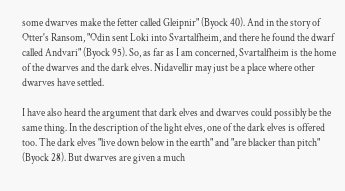some dwarves make the fetter called Gleipnir" (Byock 40). And in the story of Otter's Ransom, "Odin sent Loki into Svartalfheim, and there he found the dwarf called Andvari" (Byock 95). So, as far as I am concerned, Svartalfheim is the home of the dwarves and the dark elves. Nidavellir may just be a place where other dwarves have settled.

I have also heard the argument that dark elves and dwarves could possibly be the same thing. In the description of the light elves, one of the dark elves is offered too. The dark elves "live down below in the earth" and "are blacker than pitch" (Byock 28). But dwarves are given a much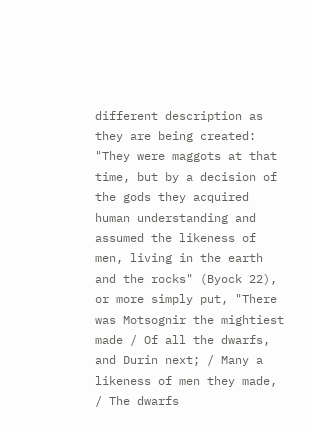different description as they are being created: "They were maggots at that time, but by a decision of the gods they acquired human understanding and assumed the likeness of men, living in the earth and the rocks" (Byock 22), or more simply put, "There was Motsognir the mightiest made / Of all the dwarfs, and Durin next; / Many a likeness of men they made, / The dwarfs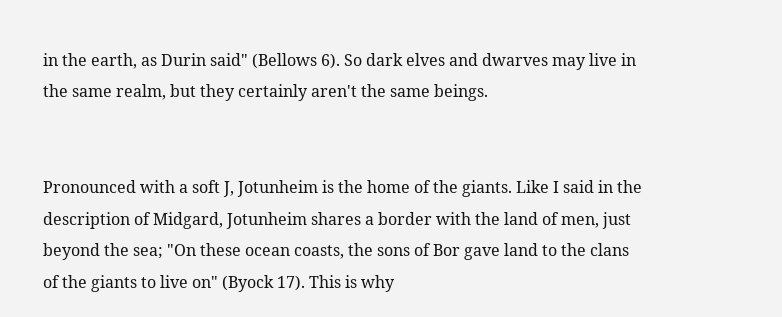in the earth, as Durin said" (Bellows 6). So dark elves and dwarves may live in the same realm, but they certainly aren't the same beings.


Pronounced with a soft J, Jotunheim is the home of the giants. Like I said in the description of Midgard, Jotunheim shares a border with the land of men, just beyond the sea; "On these ocean coasts, the sons of Bor gave land to the clans of the giants to live on" (Byock 17). This is why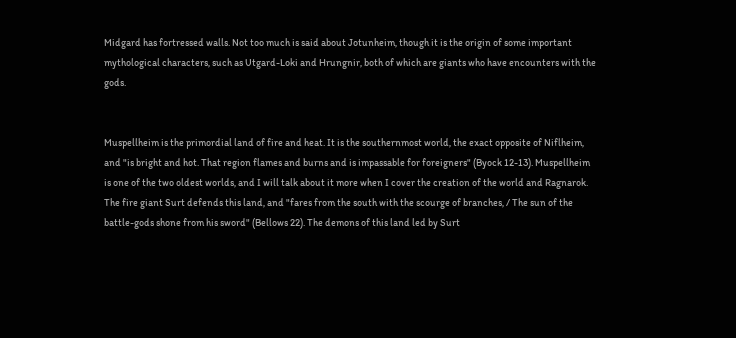Midgard has fortressed walls. Not too much is said about Jotunheim, though it is the origin of some important mythological characters, such as Utgard-Loki and Hrungnir, both of which are giants who have encounters with the gods.


Muspellheim is the primordial land of fire and heat. It is the southernmost world, the exact opposite of Niflheim, and "is bright and hot. That region flames and burns and is impassable for foreigners" (Byock 12-13). Muspellheim is one of the two oldest worlds, and I will talk about it more when I cover the creation of the world and Ragnarok. The fire giant Surt defends this land, and "fares from the south with the scourge of branches, / The sun of the battle-gods shone from his sword" (Bellows 22). The demons of this land led by Surt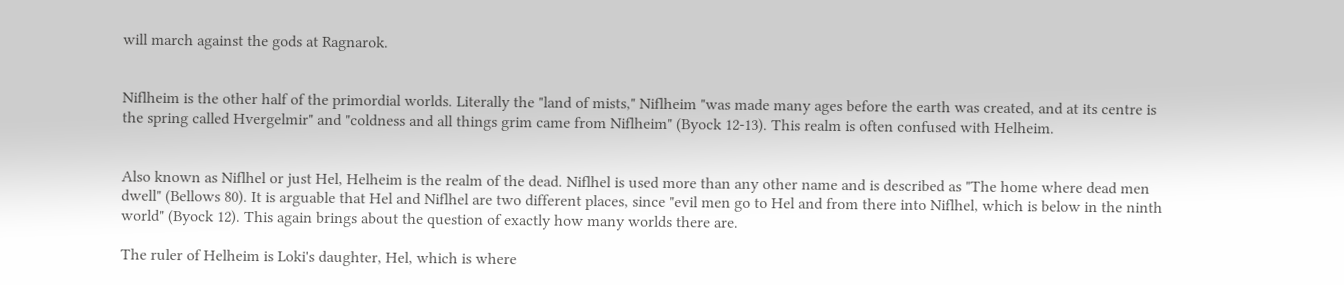will march against the gods at Ragnarok.


Niflheim is the other half of the primordial worlds. Literally the "land of mists," Niflheim "was made many ages before the earth was created, and at its centre is the spring called Hvergelmir" and "coldness and all things grim came from Niflheim" (Byock 12-13). This realm is often confused with Helheim.


Also known as Niflhel or just Hel, Helheim is the realm of the dead. Niflhel is used more than any other name and is described as "The home where dead men dwell" (Bellows 80). It is arguable that Hel and Niflhel are two different places, since "evil men go to Hel and from there into Niflhel, which is below in the ninth world" (Byock 12). This again brings about the question of exactly how many worlds there are.

The ruler of Helheim is Loki's daughter, Hel, which is where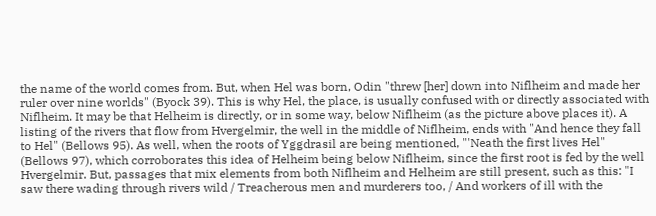the name of the world comes from. But, when Hel was born, Odin "threw [her] down into Niflheim and made her ruler over nine worlds" (Byock 39). This is why Hel, the place, is usually confused with or directly associated with Niflheim. It may be that Helheim is directly, or in some way, below Niflheim (as the picture above places it). A listing of the rivers that flow from Hvergelmir, the well in the middle of Niflheim, ends with "And hence they fall to Hel" (Bellows 95). As well, when the roots of Yggdrasil are being mentioned, "'Neath the first lives Hel" (Bellows 97), which corroborates this idea of Helheim being below Niflheim, since the first root is fed by the well Hvergelmir. But, passages that mix elements from both Niflheim and Helheim are still present, such as this: "I saw there wading through rivers wild / Treacherous men and murderers too, / And workers of ill with the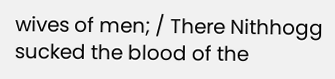wives of men; / There Nithhogg sucked the blood of the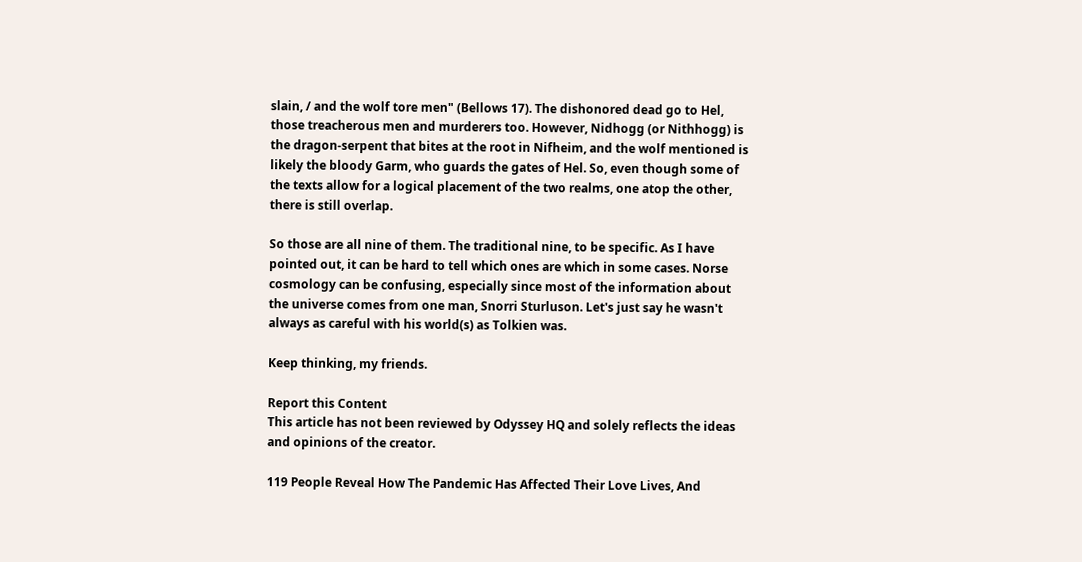slain, / and the wolf tore men" (Bellows 17). The dishonored dead go to Hel, those treacherous men and murderers too. However, Nidhogg (or Nithhogg) is the dragon-serpent that bites at the root in Nifheim, and the wolf mentioned is likely the bloody Garm, who guards the gates of Hel. So, even though some of the texts allow for a logical placement of the two realms, one atop the other, there is still overlap.

So those are all nine of them. The traditional nine, to be specific. As I have pointed out, it can be hard to tell which ones are which in some cases. Norse cosmology can be confusing, especially since most of the information about the universe comes from one man, Snorri Sturluson. Let's just say he wasn't always as careful with his world(s) as Tolkien was.

Keep thinking, my friends.

Report this Content
This article has not been reviewed by Odyssey HQ and solely reflects the ideas and opinions of the creator.

119 People Reveal How The Pandemic Has Affected Their Love Lives, And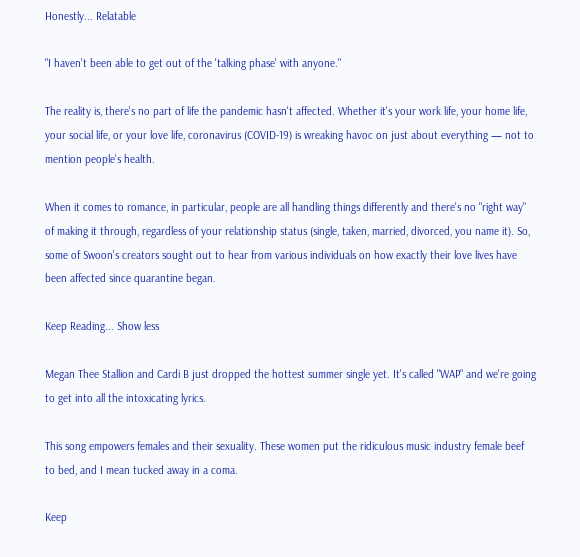Honestly... Relatable

"I haven't been able to get out of the 'talking phase' with anyone."

The reality is, there's no part of life the pandemic hasn't affected. Whether it's your work life, your home life, your social life, or your love life, coronavirus (COVID-19) is wreaking havoc on just about everything — not to mention people's health.

When it comes to romance, in particular, people are all handling things differently and there's no "right way" of making it through, regardless of your relationship status (single, taken, married, divorced, you name it). So, some of Swoon's creators sought out to hear from various individuals on how exactly their love lives have been affected since quarantine began.

Keep Reading... Show less

Megan Thee Stallion and Cardi B just dropped the hottest summer single yet. It's called "WAP" and we're going to get into all the intoxicating lyrics.

This song empowers females and their sexuality. These women put the ridiculous music industry female beef to bed, and I mean tucked away in a coma.

Keep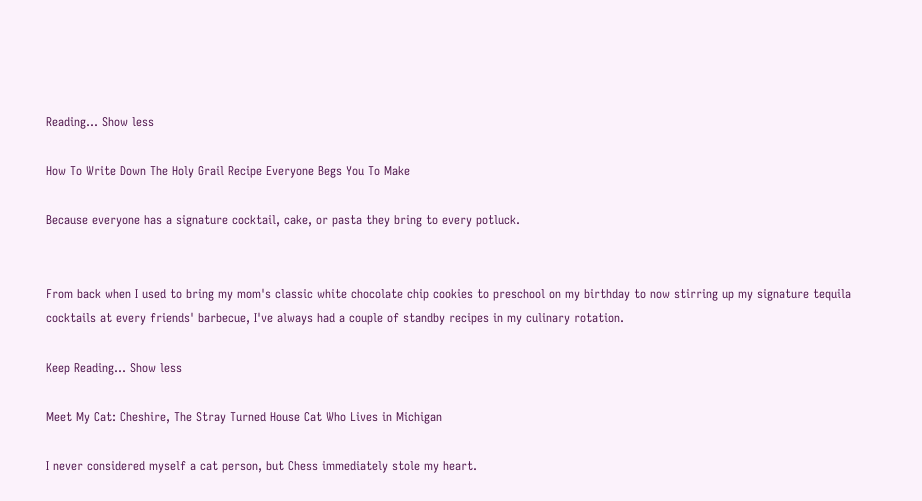Reading... Show less

How To Write Down The Holy Grail Recipe Everyone Begs You To Make

Because everyone has a signature cocktail, cake, or pasta they bring to every potluck.


From back when I used to bring my mom's classic white chocolate chip cookies to preschool on my birthday to now stirring up my signature tequila cocktails at every friends' barbecue, I've always had a couple of standby recipes in my culinary rotation.

Keep Reading... Show less

Meet My Cat: Cheshire, The Stray Turned House Cat Who Lives in Michigan

I never considered myself a cat person, but Chess immediately stole my heart.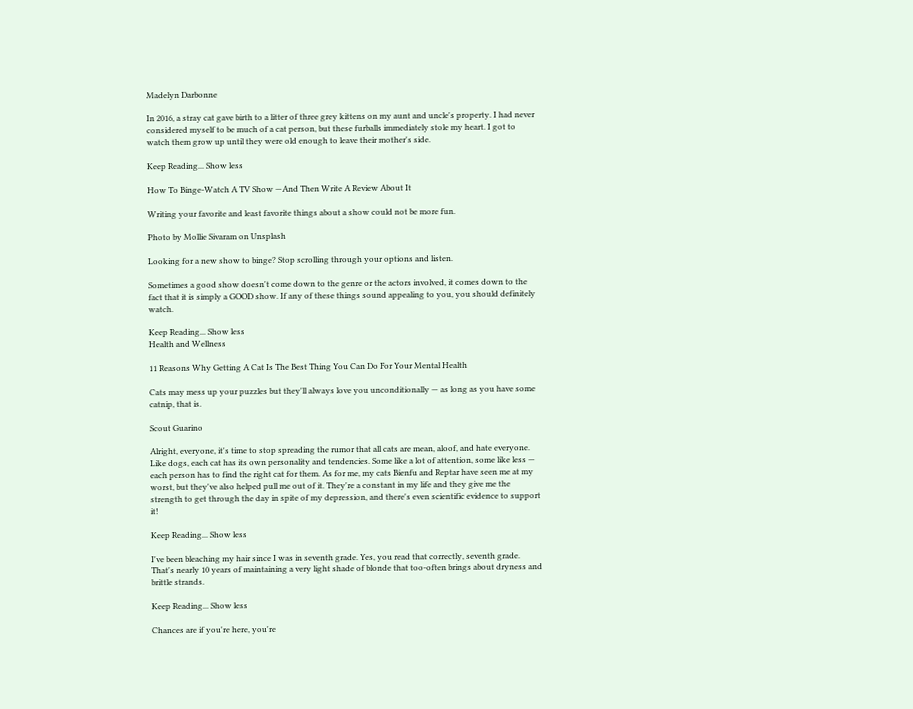Madelyn Darbonne

In 2016, a stray cat gave birth to a litter of three grey kittens on my aunt and uncle's property. I had never considered myself to be much of a cat person, but these furballs immediately stole my heart. I got to watch them grow up until they were old enough to leave their mother's side.

Keep Reading... Show less

How To Binge-Watch A TV Show —And Then Write A Review About It

Writing your favorite and least favorite things about a show could not be more fun.

Photo by Mollie Sivaram on Unsplash

Looking for a new show to binge? Stop scrolling through your options and listen.

Sometimes a good show doesn't come down to the genre or the actors involved, it comes down to the fact that it is simply a GOOD show. If any of these things sound appealing to you, you should definitely watch.

Keep Reading... Show less
Health and Wellness

11 Reasons Why Getting A Cat Is The Best Thing You Can Do For Your Mental Health

Cats may mess up your puzzles but they'll always love you unconditionally — as long as you have some catnip, that is.

Scout Guarino

Alright, everyone, it's time to stop spreading the rumor that all cats are mean, aloof, and hate everyone. Like dogs, each cat has its own personality and tendencies. Some like a lot of attention, some like less — each person has to find the right cat for them. As for me, my cats Bienfu and Reptar have seen me at my worst, but they've also helped pull me out of it. They're a constant in my life and they give me the strength to get through the day in spite of my depression, and there's even scientific evidence to support it!

Keep Reading... Show less

I've been bleaching my hair since I was in seventh grade. Yes, you read that correctly, seventh grade. That's nearly 10 years of maintaining a very light shade of blonde that too-often brings about dryness and brittle strands.

Keep Reading... Show less

Chances are if you're here, you're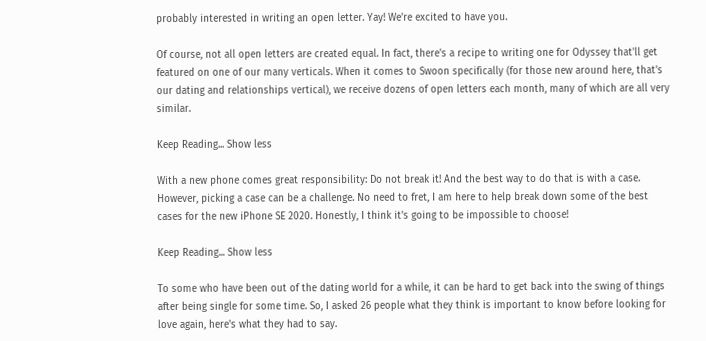probably interested in writing an open letter. Yay! We're excited to have you.

Of course, not all open letters are created equal. In fact, there's a recipe to writing one for Odyssey that'll get featured on one of our many verticals. When it comes to Swoon specifically (for those new around here, that's our dating and relationships vertical), we receive dozens of open letters each month, many of which are all very similar.

Keep Reading... Show less

With a new phone comes great responsibility: Do not break it! And the best way to do that is with a case. However, picking a case can be a challenge. No need to fret, I am here to help break down some of the best cases for the new iPhone SE 2020. Honestly, I think it's going to be impossible to choose!

Keep Reading... Show less

To some who have been out of the dating world for a while, it can be hard to get back into the swing of things after being single for some time. So, I asked 26 people what they think is important to know before looking for love again, here's what they had to say.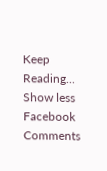Keep Reading... Show less
Facebook Comments